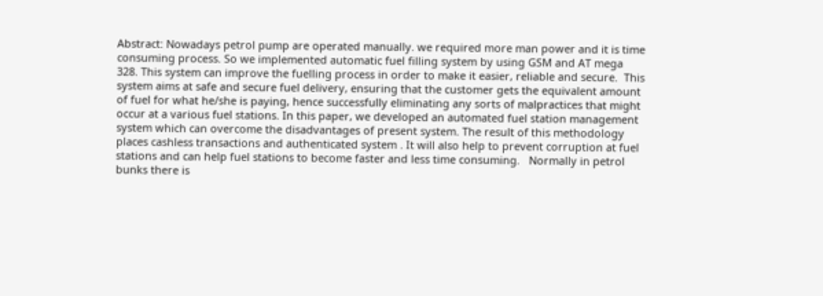Abstract: Nowadays petrol pump are operated manually. we required more man power and it is time consuming process. So we implemented automatic fuel filling system by using GSM and AT mega 328. This system can improve the fuelling process in order to make it easier, reliable and secure.  This system aims at safe and secure fuel delivery, ensuring that the customer gets the equivalent amount of fuel for what he/she is paying, hence successfully eliminating any sorts of malpractices that might occur at a various fuel stations. In this paper, we developed an automated fuel station management system which can overcome the disadvantages of present system. The result of this methodology places cashless transactions and authenticated system . It will also help to prevent corruption at fuel stations and can help fuel stations to become faster and less time consuming.   Normally in petrol bunks there is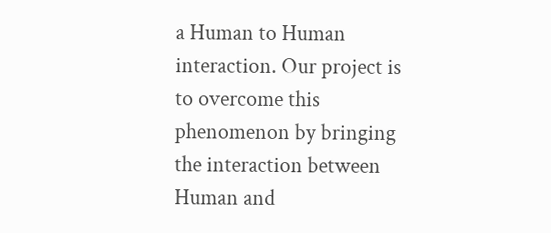a Human to Human interaction. Our project is to overcome this phenomenon by bringing the interaction between Human and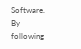Software. By following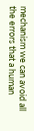mechanism we can avoid all the errors that a human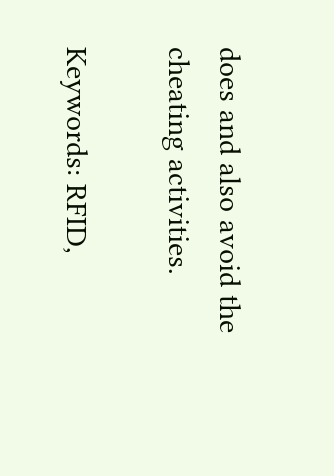does and also avoid the cheating activities.

Keywords: RFID,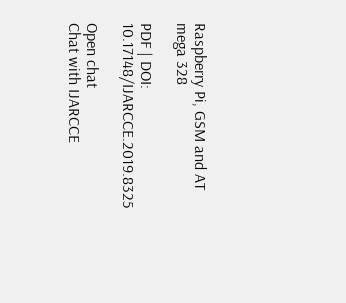Raspberry Pi, GSM and AT mega 328

PDF | DOI: 10.17148/IJARCCE.2019.8325

Open chat
Chat with IJARCCE